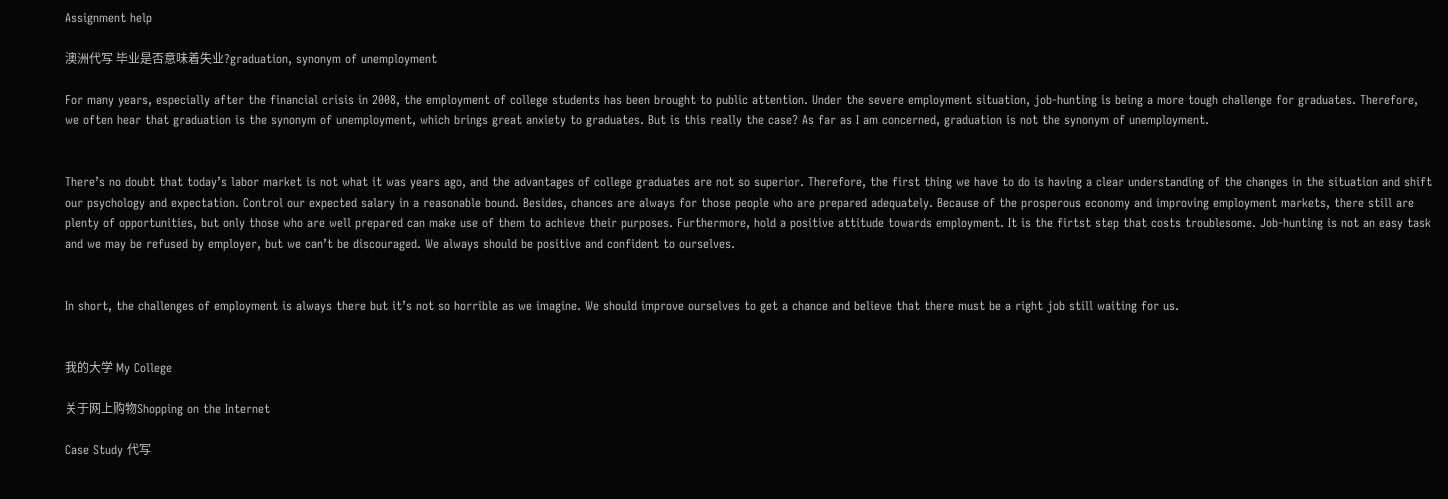Assignment help

澳洲代写 毕业是否意味着失业?graduation, synonym of unemployment

For many years, especially after the financial crisis in 2008, the employment of college students has been brought to public attention. Under the severe employment situation, job-hunting is being a more tough challenge for graduates. Therefore, we often hear that graduation is the synonym of unemployment, which brings great anxiety to graduates. But is this really the case? As far as I am concerned, graduation is not the synonym of unemployment.


There’s no doubt that today’s labor market is not what it was years ago, and the advantages of college graduates are not so superior. Therefore, the first thing we have to do is having a clear understanding of the changes in the situation and shift our psychology and expectation. Control our expected salary in a reasonable bound. Besides, chances are always for those people who are prepared adequately. Because of the prosperous economy and improving employment markets, there still are plenty of opportunities, but only those who are well prepared can make use of them to achieve their purposes. Furthermore, hold a positive attitude towards employment. It is the firtst step that costs troublesome. Job-hunting is not an easy task and we may be refused by employer, but we can’t be discouraged. We always should be positive and confident to ourselves.


In short, the challenges of employment is always there but it’s not so horrible as we imagine. We should improve ourselves to get a chance and believe that there must be a right job still waiting for us.


我的大学 My College

关于网上购物Shopping on the Internet

Case Study 代写